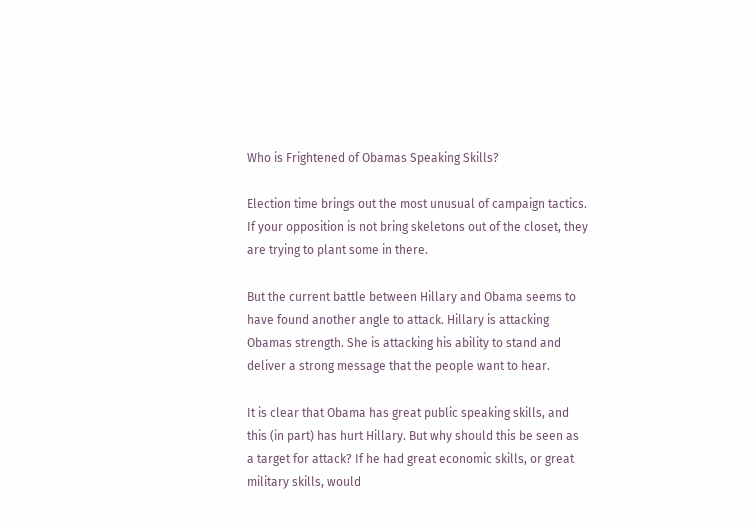Who is Frightened of Obamas Speaking Skills?

Election time brings out the most unusual of campaign tactics. If your opposition is not bring skeletons out of the closet, they are trying to plant some in there.

But the current battle between Hillary and Obama seems to have found another angle to attack. Hillary is attacking Obamas strength. She is attacking his ability to stand and deliver a strong message that the people want to hear.

It is clear that Obama has great public speaking skills, and this (in part) has hurt Hillary. But why should this be seen as a target for attack? If he had great economic skills, or great military skills, would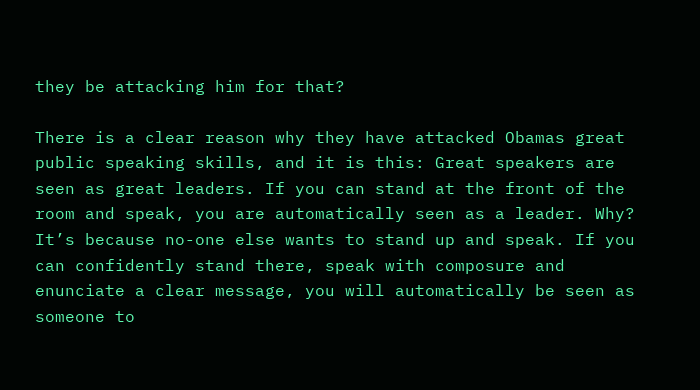they be attacking him for that?

There is a clear reason why they have attacked Obamas great public speaking skills, and it is this: Great speakers are seen as great leaders. If you can stand at the front of the room and speak, you are automatically seen as a leader. Why? It’s because no-one else wants to stand up and speak. If you can confidently stand there, speak with composure and enunciate a clear message, you will automatically be seen as someone to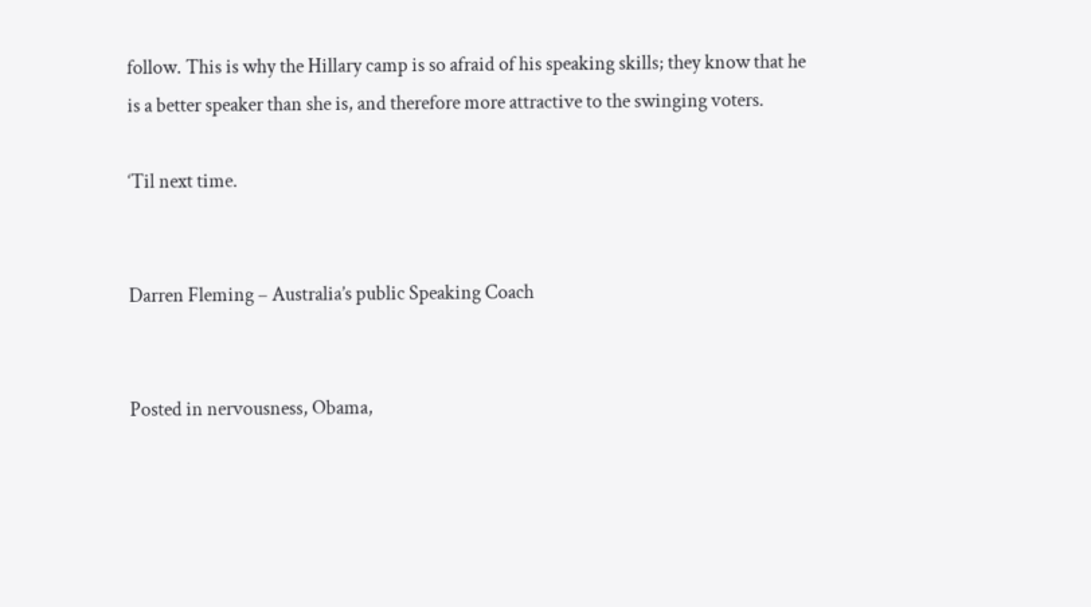follow. This is why the Hillary camp is so afraid of his speaking skills; they know that he is a better speaker than she is, and therefore more attractive to the swinging voters.

‘Til next time.


Darren Fleming – Australia’s public Speaking Coach


Posted in nervousness, Obama,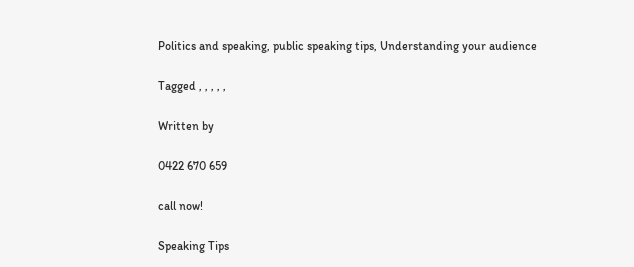Politics and speaking, public speaking tips, Understanding your audience

Tagged , , , , ,

Written by

0422 670 659

call now!

Speaking Tips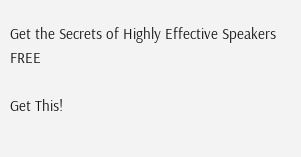Get the Secrets of Highly Effective Speakers FREE

Get This!